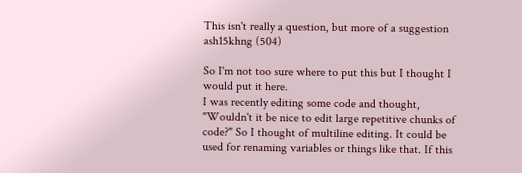This isn't really a question, but more of a suggestion
ash15khng (504)

So I'm not too sure where to put this but I thought I would put it here.
I was recently editing some code and thought, "Wouldn't it be nice to edit large repetitive chunks of code?" So I thought of multiline editing. It could be used for renaming variables or things like that. If this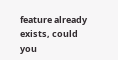feature already exists, could you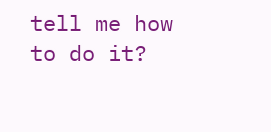tell me how to do it?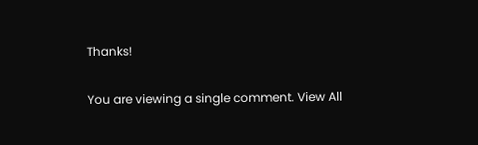Thanks!

You are viewing a single comment. View All